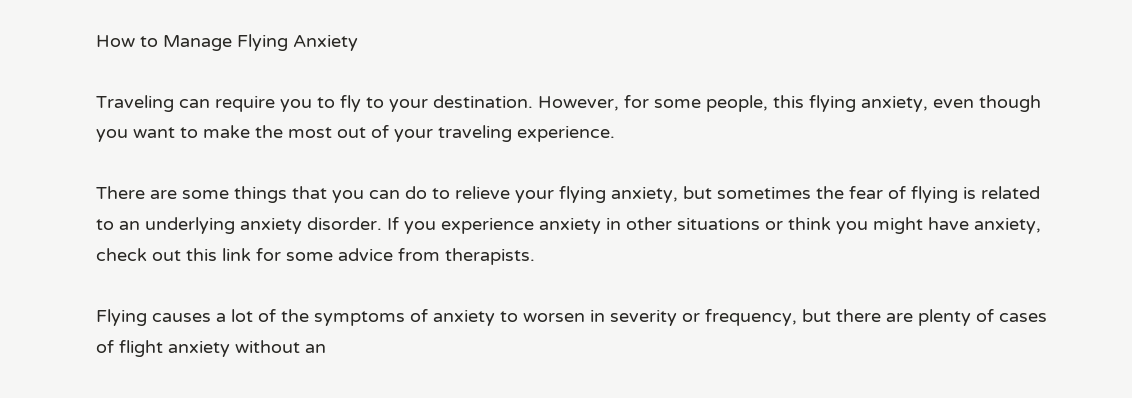How to Manage Flying Anxiety

Traveling can require you to fly to your destination. However, for some people, this flying anxiety, even though you want to make the most out of your traveling experience.

There are some things that you can do to relieve your flying anxiety, but sometimes the fear of flying is related to an underlying anxiety disorder. If you experience anxiety in other situations or think you might have anxiety, check out this link for some advice from therapists.

Flying causes a lot of the symptoms of anxiety to worsen in severity or frequency, but there are plenty of cases of flight anxiety without an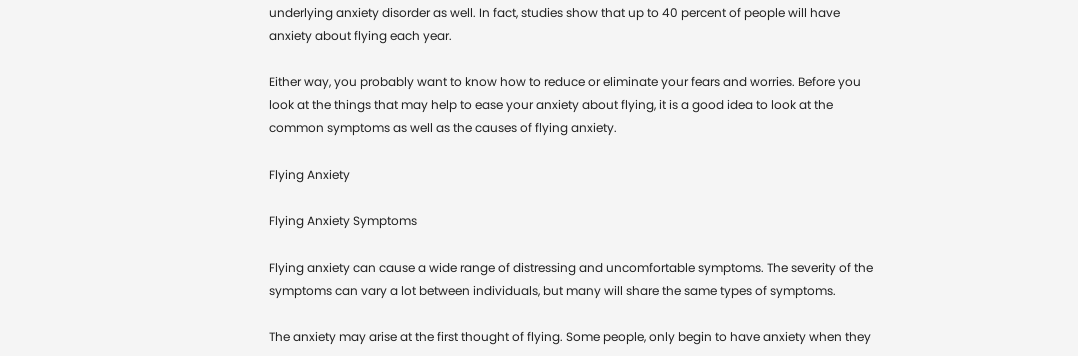underlying anxiety disorder as well. In fact, studies show that up to 40 percent of people will have anxiety about flying each year.

Either way, you probably want to know how to reduce or eliminate your fears and worries. Before you look at the things that may help to ease your anxiety about flying, it is a good idea to look at the common symptoms as well as the causes of flying anxiety.

Flying Anxiety

Flying Anxiety Symptoms

Flying anxiety can cause a wide range of distressing and uncomfortable symptoms. The severity of the symptoms can vary a lot between individuals, but many will share the same types of symptoms.

The anxiety may arise at the first thought of flying. Some people, only begin to have anxiety when they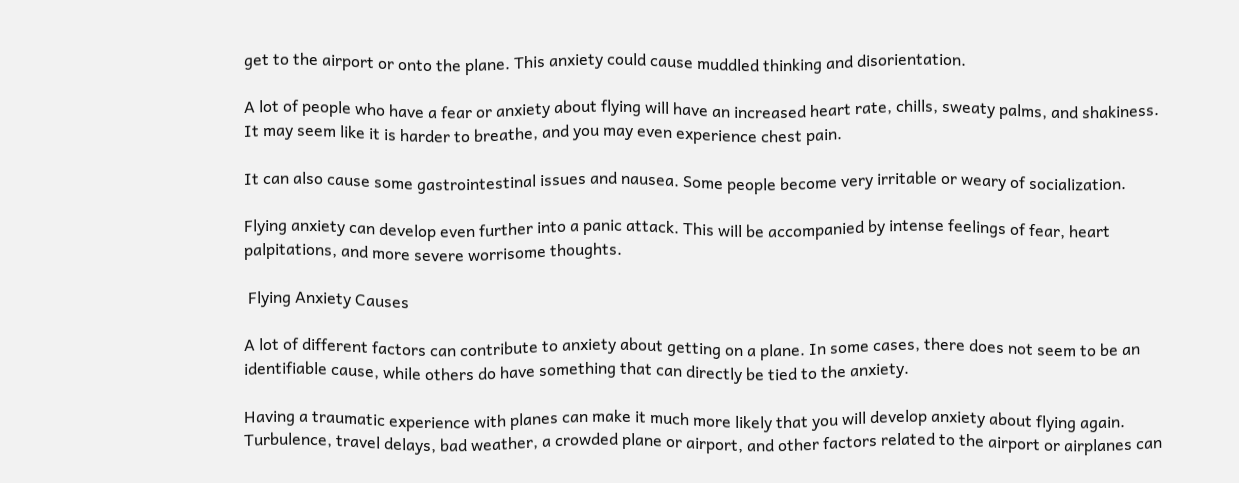get to the airport or onto the plane. This anxiety could cause muddled thinking and disorientation.

A lot of people who have a fear or anxiety about flying will have an increased heart rate, chills, sweaty palms, and shakiness. It may seem like it is harder to breathe, and you may even experience chest pain.

It can also cause some gastrointestinal issues and nausea. Some people become very irritable or weary of socialization.

Flying anxiety can develop even further into a panic attack. This will be accompanied by intense feelings of fear, heart palpitations, and more severe worrisome thoughts.

 Flying Anxiety Causes

A lot of different factors can contribute to anxiety about getting on a plane. In some cases, there does not seem to be an identifiable cause, while others do have something that can directly be tied to the anxiety.

Having a traumatic experience with planes can make it much more likely that you will develop anxiety about flying again. Turbulence, travel delays, bad weather, a crowded plane or airport, and other factors related to the airport or airplanes can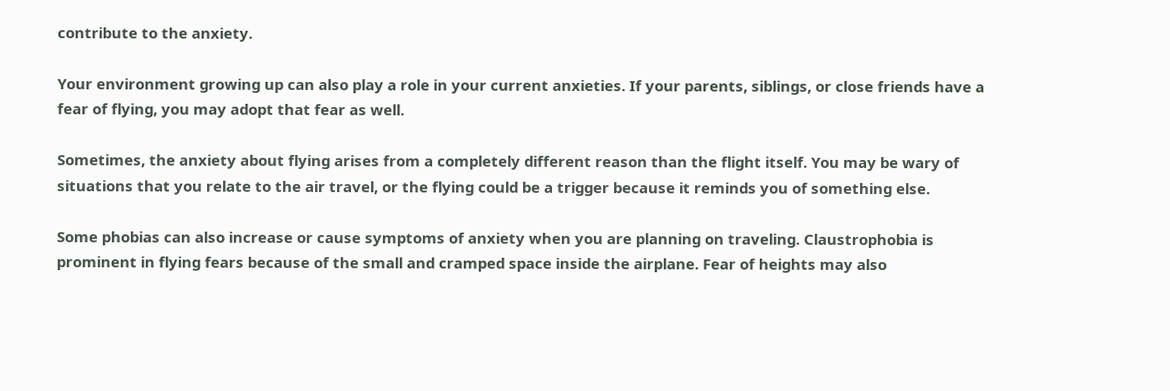contribute to the anxiety.

Your environment growing up can also play a role in your current anxieties. If your parents, siblings, or close friends have a fear of flying, you may adopt that fear as well.

Sometimes, the anxiety about flying arises from a completely different reason than the flight itself. You may be wary of situations that you relate to the air travel, or the flying could be a trigger because it reminds you of something else.

Some phobias can also increase or cause symptoms of anxiety when you are planning on traveling. Claustrophobia is prominent in flying fears because of the small and cramped space inside the airplane. Fear of heights may also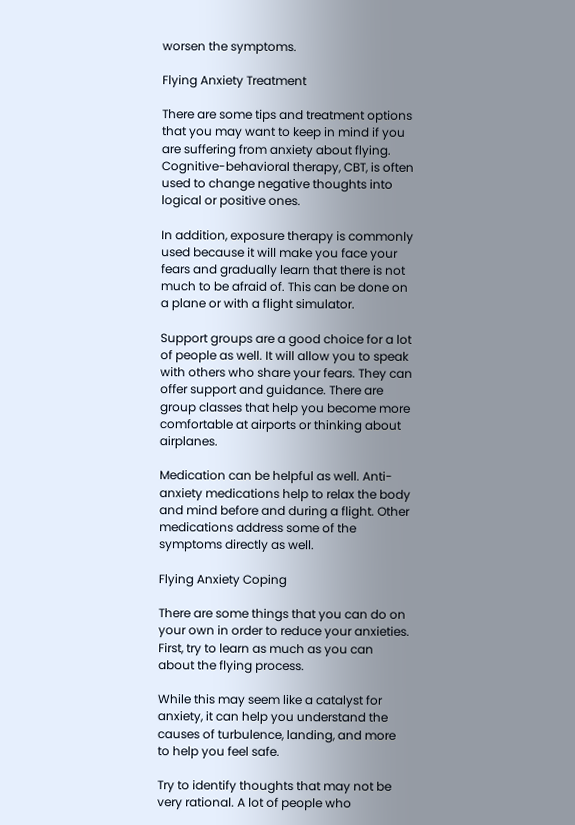worsen the symptoms.

Flying Anxiety Treatment

There are some tips and treatment options that you may want to keep in mind if you are suffering from anxiety about flying. Cognitive-behavioral therapy, CBT, is often used to change negative thoughts into logical or positive ones.

In addition, exposure therapy is commonly used because it will make you face your fears and gradually learn that there is not much to be afraid of. This can be done on a plane or with a flight simulator.

Support groups are a good choice for a lot of people as well. It will allow you to speak with others who share your fears. They can offer support and guidance. There are group classes that help you become more comfortable at airports or thinking about airplanes.

Medication can be helpful as well. Anti-anxiety medications help to relax the body and mind before and during a flight. Other medications address some of the symptoms directly as well.

Flying Anxiety Coping

There are some things that you can do on your own in order to reduce your anxieties. First, try to learn as much as you can about the flying process.

While this may seem like a catalyst for anxiety, it can help you understand the causes of turbulence, landing, and more to help you feel safe.

Try to identify thoughts that may not be very rational. A lot of people who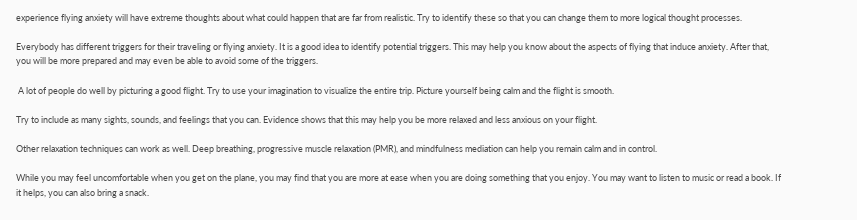experience flying anxiety will have extreme thoughts about what could happen that are far from realistic. Try to identify these so that you can change them to more logical thought processes.

Everybody has different triggers for their traveling or flying anxiety. It is a good idea to identify potential triggers. This may help you know about the aspects of flying that induce anxiety. After that, you will be more prepared and may even be able to avoid some of the triggers.

 A lot of people do well by picturing a good flight. Try to use your imagination to visualize the entire trip. Picture yourself being calm and the flight is smooth.

Try to include as many sights, sounds, and feelings that you can. Evidence shows that this may help you be more relaxed and less anxious on your flight.

Other relaxation techniques can work as well. Deep breathing, progressive muscle relaxation (PMR), and mindfulness mediation can help you remain calm and in control.

While you may feel uncomfortable when you get on the plane, you may find that you are more at ease when you are doing something that you enjoy. You may want to listen to music or read a book. If it helps, you can also bring a snack.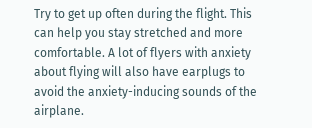Try to get up often during the flight. This can help you stay stretched and more comfortable. A lot of flyers with anxiety about flying will also have earplugs to avoid the anxiety-inducing sounds of the airplane.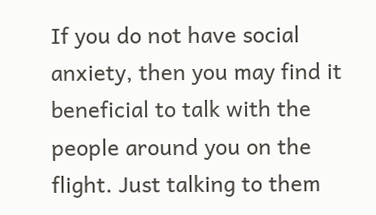If you do not have social anxiety, then you may find it beneficial to talk with the people around you on the flight. Just talking to them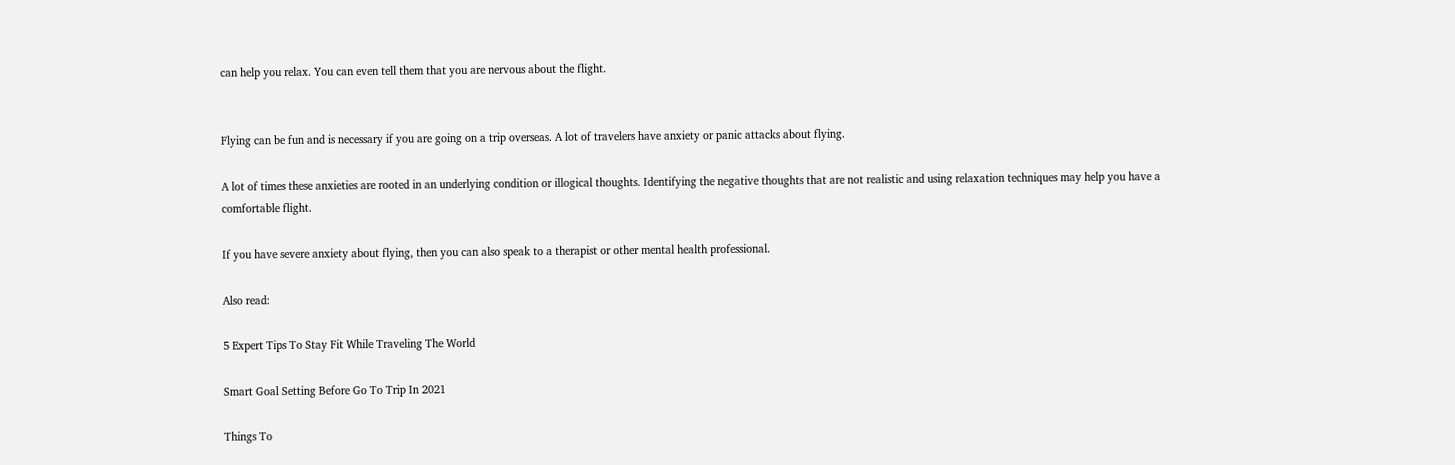can help you relax. You can even tell them that you are nervous about the flight.


Flying can be fun and is necessary if you are going on a trip overseas. A lot of travelers have anxiety or panic attacks about flying.

A lot of times these anxieties are rooted in an underlying condition or illogical thoughts. Identifying the negative thoughts that are not realistic and using relaxation techniques may help you have a comfortable flight.

If you have severe anxiety about flying, then you can also speak to a therapist or other mental health professional.

Also read:

5 Expert Tips To Stay Fit While Traveling The World

Smart Goal Setting Before Go To Trip In 2021

Things To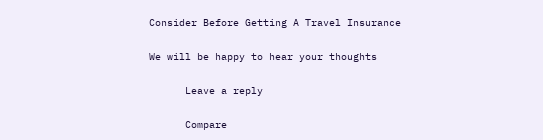Consider Before Getting A Travel Insurance

We will be happy to hear your thoughts

      Leave a reply

      Compare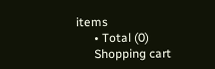items
      • Total (0)
      Shopping cart